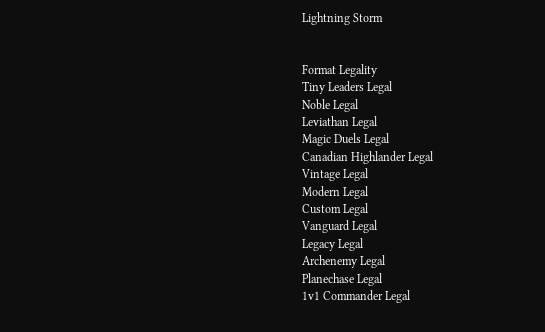Lightning Storm


Format Legality
Tiny Leaders Legal
Noble Legal
Leviathan Legal
Magic Duels Legal
Canadian Highlander Legal
Vintage Legal
Modern Legal
Custom Legal
Vanguard Legal
Legacy Legal
Archenemy Legal
Planechase Legal
1v1 Commander Legal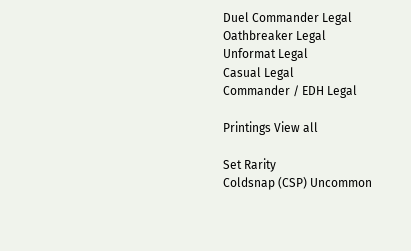Duel Commander Legal
Oathbreaker Legal
Unformat Legal
Casual Legal
Commander / EDH Legal

Printings View all

Set Rarity
Coldsnap (CSP) Uncommon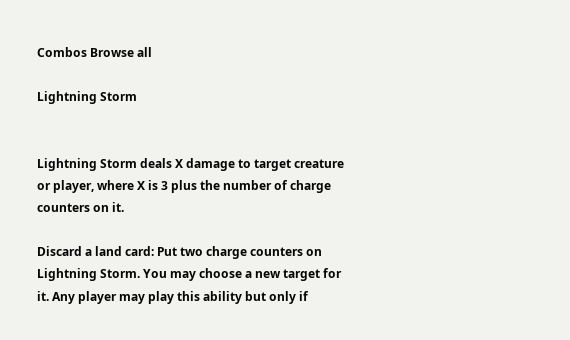Combos Browse all

Lightning Storm


Lightning Storm deals X damage to target creature or player, where X is 3 plus the number of charge counters on it.

Discard a land card: Put two charge counters on Lightning Storm. You may choose a new target for it. Any player may play this ability but only if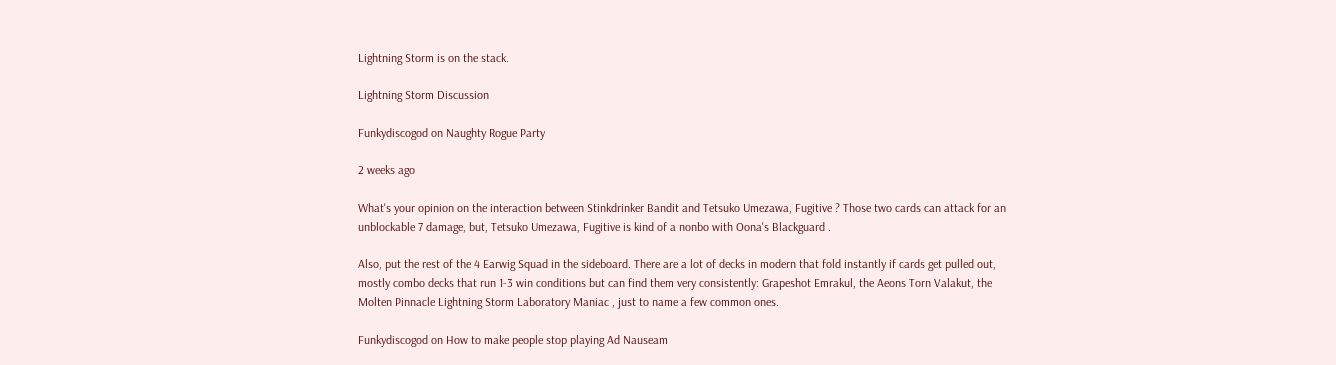Lightning Storm is on the stack.

Lightning Storm Discussion

Funkydiscogod on Naughty Rogue Party

2 weeks ago

What's your opinion on the interaction between Stinkdrinker Bandit and Tetsuko Umezawa, Fugitive ? Those two cards can attack for an unblockable 7 damage, but, Tetsuko Umezawa, Fugitive is kind of a nonbo with Oona's Blackguard .

Also, put the rest of the 4 Earwig Squad in the sideboard. There are a lot of decks in modern that fold instantly if cards get pulled out, mostly combo decks that run 1-3 win conditions but can find them very consistently: Grapeshot Emrakul, the Aeons Torn Valakut, the Molten Pinnacle Lightning Storm Laboratory Maniac , just to name a few common ones.

Funkydiscogod on How to make people stop playing Ad Nauseam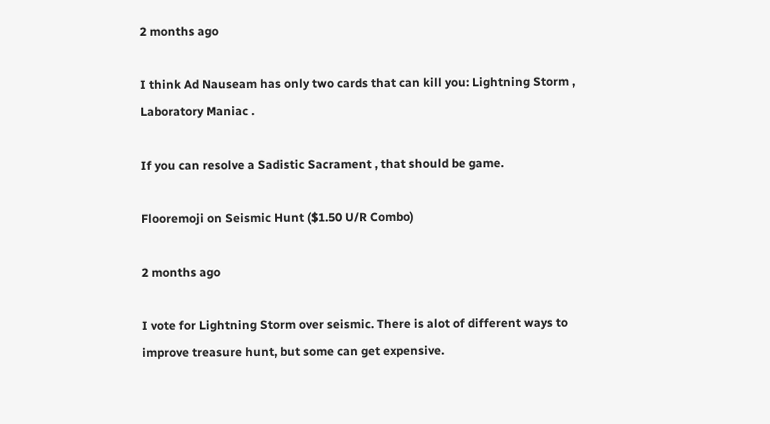2 months ago

I think Ad Nauseam has only two cards that can kill you: Lightning Storm , Laboratory Maniac .

If you can resolve a Sadistic Sacrament , that should be game.

Flooremoji on Seismic Hunt ($1.50 U/R Combo)

2 months ago

I vote for Lightning Storm over seismic. There is alot of different ways to improve treasure hunt, but some can get expensive.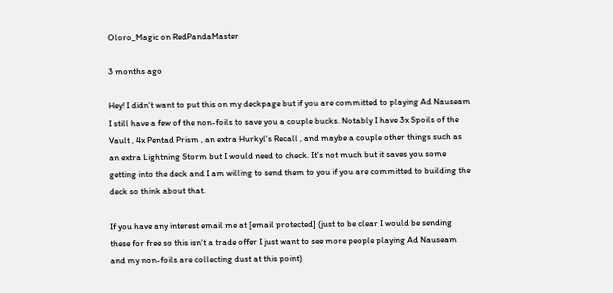Oloro_Magic on RedPandaMaster

3 months ago

Hey! I didn't want to put this on my deckpage but if you are committed to playing Ad Nauseam I still have a few of the non-foils to save you a couple bucks. Notably I have 3x Spoils of the Vault , 4x Pentad Prism , an extra Hurkyl's Recall , and maybe a couple other things such as an extra Lightning Storm but I would need to check. It's not much but it saves you some getting into the deck and I am willing to send them to you if you are committed to building the deck so think about that.

If you have any interest email me at [email protected] (just to be clear I would be sending these for free so this isn't a trade offer I just want to see more people playing Ad Nauseam and my non-foils are collecting dust at this point)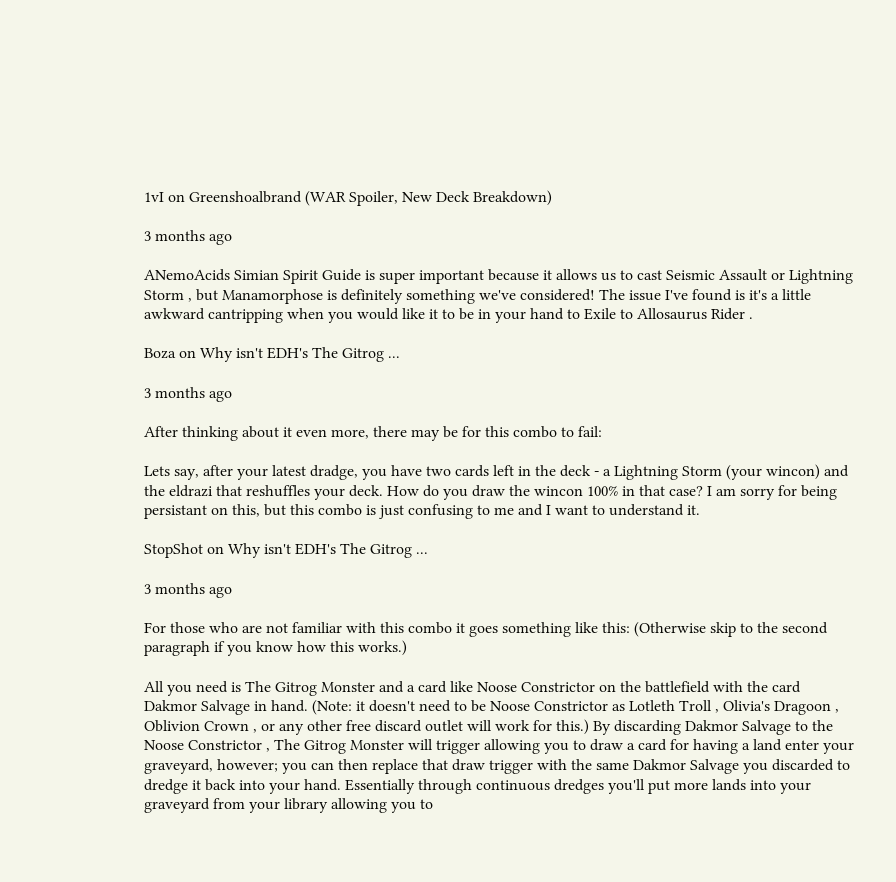1vI on Greenshoalbrand (WAR Spoiler, New Deck Breakdown)

3 months ago

ANemoAcids Simian Spirit Guide is super important because it allows us to cast Seismic Assault or Lightning Storm , but Manamorphose is definitely something we've considered! The issue I've found is it's a little awkward cantripping when you would like it to be in your hand to Exile to Allosaurus Rider .

Boza on Why isn't EDH's The Gitrog ...

3 months ago

After thinking about it even more, there may be for this combo to fail:

Lets say, after your latest dradge, you have two cards left in the deck - a Lightning Storm (your wincon) and the eldrazi that reshuffles your deck. How do you draw the wincon 100% in that case? I am sorry for being persistant on this, but this combo is just confusing to me and I want to understand it.

StopShot on Why isn't EDH's The Gitrog ...

3 months ago

For those who are not familiar with this combo it goes something like this: (Otherwise skip to the second paragraph if you know how this works.)

All you need is The Gitrog Monster and a card like Noose Constrictor on the battlefield with the card Dakmor Salvage in hand. (Note: it doesn't need to be Noose Constrictor as Lotleth Troll , Olivia's Dragoon , Oblivion Crown , or any other free discard outlet will work for this.) By discarding Dakmor Salvage to the Noose Constrictor , The Gitrog Monster will trigger allowing you to draw a card for having a land enter your graveyard, however; you can then replace that draw trigger with the same Dakmor Salvage you discarded to dredge it back into your hand. Essentially through continuous dredges you'll put more lands into your graveyard from your library allowing you to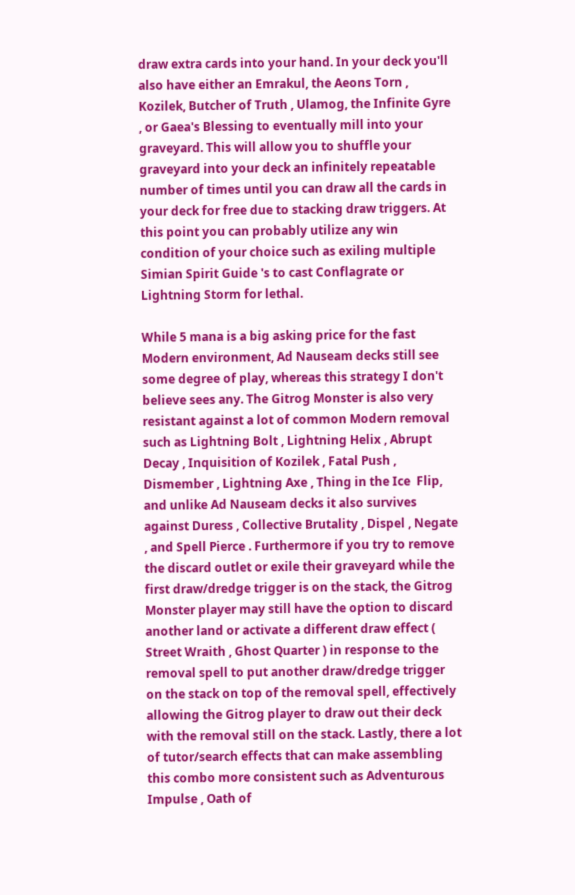draw extra cards into your hand. In your deck you'll also have either an Emrakul, the Aeons Torn , Kozilek, Butcher of Truth , Ulamog, the Infinite Gyre , or Gaea's Blessing to eventually mill into your graveyard. This will allow you to shuffle your graveyard into your deck an infinitely repeatable number of times until you can draw all the cards in your deck for free due to stacking draw triggers. At this point you can probably utilize any win condition of your choice such as exiling multiple Simian Spirit Guide 's to cast Conflagrate or Lightning Storm for lethal.

While 5 mana is a big asking price for the fast Modern environment, Ad Nauseam decks still see some degree of play, whereas this strategy I don't believe sees any. The Gitrog Monster is also very resistant against a lot of common Modern removal such as Lightning Bolt , Lightning Helix , Abrupt Decay , Inquisition of Kozilek , Fatal Push , Dismember , Lightning Axe , Thing in the Ice  Flip, and unlike Ad Nauseam decks it also survives against Duress , Collective Brutality , Dispel , Negate , and Spell Pierce . Furthermore if you try to remove the discard outlet or exile their graveyard while the first draw/dredge trigger is on the stack, the Gitrog Monster player may still have the option to discard another land or activate a different draw effect ( Street Wraith , Ghost Quarter ) in response to the removal spell to put another draw/dredge trigger on the stack on top of the removal spell, effectively allowing the Gitrog player to draw out their deck with the removal still on the stack. Lastly, there a lot of tutor/search effects that can make assembling this combo more consistent such as Adventurous Impulse , Oath of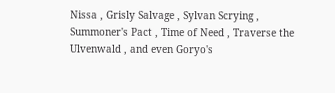Nissa , Grisly Salvage , Sylvan Scrying , Summoner's Pact , Time of Need , Traverse the Ulvenwald , and even Goryo's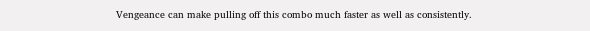Vengeance can make pulling off this combo much faster as well as consistently.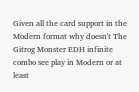Given all the card support in the Modern format why doesn't The Gitrog Monster EDH infinite combo see play in Modern or at least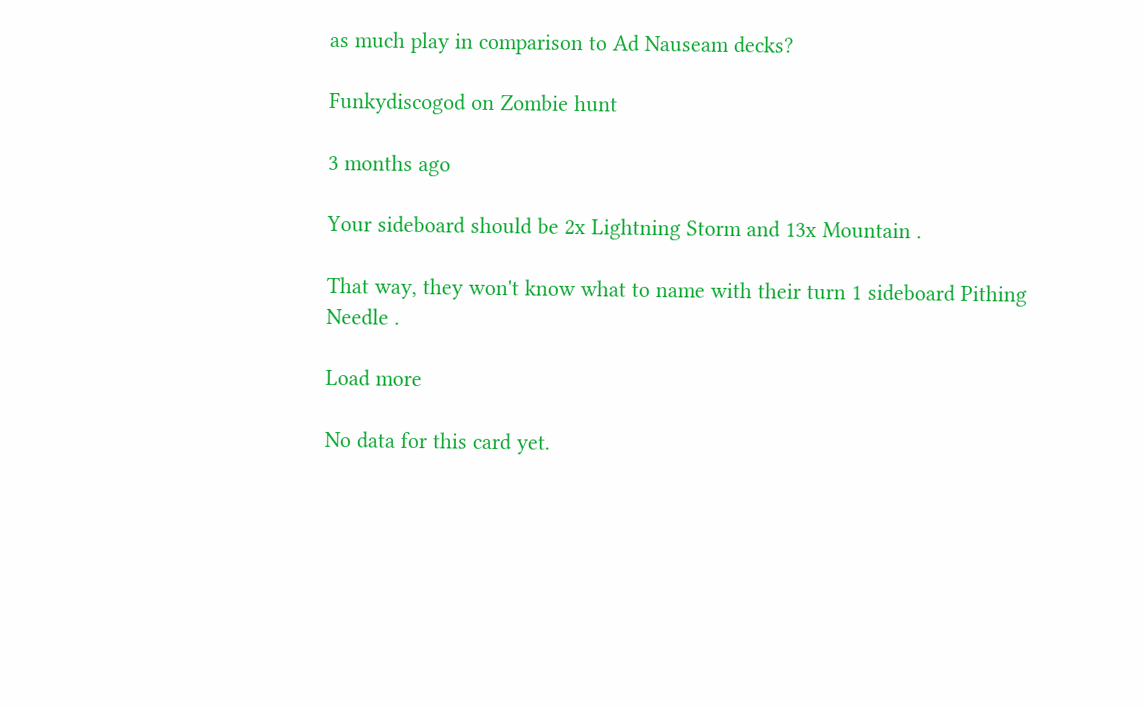as much play in comparison to Ad Nauseam decks?

Funkydiscogod on Zombie hunt

3 months ago

Your sideboard should be 2x Lightning Storm and 13x Mountain .

That way, they won't know what to name with their turn 1 sideboard Pithing Needle .

Load more

No data for this card yet.